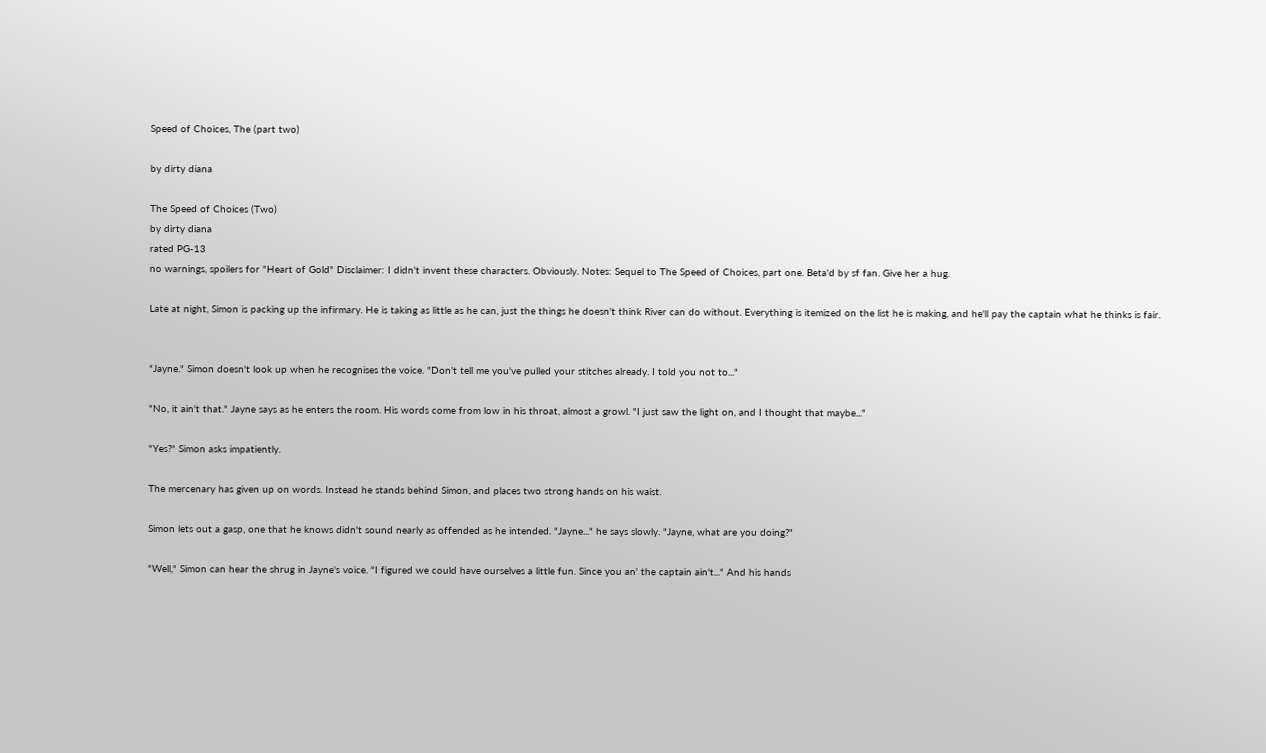Speed of Choices, The (part two)

by dirty diana

The Speed of Choices (Two)
by dirty diana
rated PG-13
no warnings, spoilers for "Heart of Gold" Disclaimer: I didn't invent these characters. Obviously. Notes: Sequel to The Speed of Choices, part one. Beta'd by sf fan. Give her a hug.

Late at night, Simon is packing up the infirmary. He is taking as little as he can, just the things he doesn't think River can do without. Everything is itemized on the list he is making, and he'll pay the captain what he thinks is fair.


"Jayne." Simon doesn't look up when he recognises the voice. "Don't tell me you've pulled your stitches already. I told you not to..."

"No, it ain't that." Jayne says as he enters the room. His words come from low in his throat, almost a growl. "I just saw the light on, and I thought that maybe..."

"Yes?" Simon asks impatiently.

The mercenary has given up on words. Instead he stands behind Simon, and places two strong hands on his waist.

Simon lets out a gasp, one that he knows didn't sound nearly as offended as he intended. "Jayne..." he says slowly. "Jayne, what are you doing?"

"Well," Simon can hear the shrug in Jayne's voice. "I figured we could have ourselves a little fun. Since you an' the captain ain't..." And his hands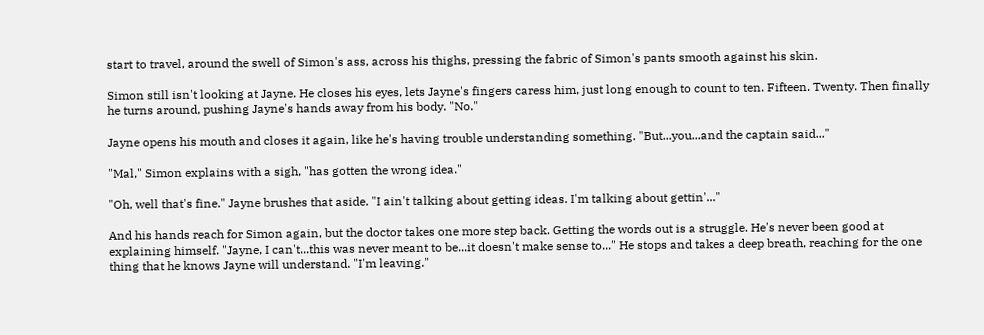start to travel, around the swell of Simon's ass, across his thighs, pressing the fabric of Simon's pants smooth against his skin.

Simon still isn't looking at Jayne. He closes his eyes, lets Jayne's fingers caress him, just long enough to count to ten. Fifteen. Twenty. Then finally he turns around, pushing Jayne's hands away from his body. "No."

Jayne opens his mouth and closes it again, like he's having trouble understanding something. "But...you...and the captain said..."

"Mal," Simon explains with a sigh, "has gotten the wrong idea."

"Oh, well that's fine." Jayne brushes that aside. "I ain't talking about getting ideas. I'm talking about gettin'..."

And his hands reach for Simon again, but the doctor takes one more step back. Getting the words out is a struggle. He's never been good at explaining himself. "Jayne, I can't...this was never meant to be...it doesn't make sense to..." He stops and takes a deep breath, reaching for the one thing that he knows Jayne will understand. "I'm leaving."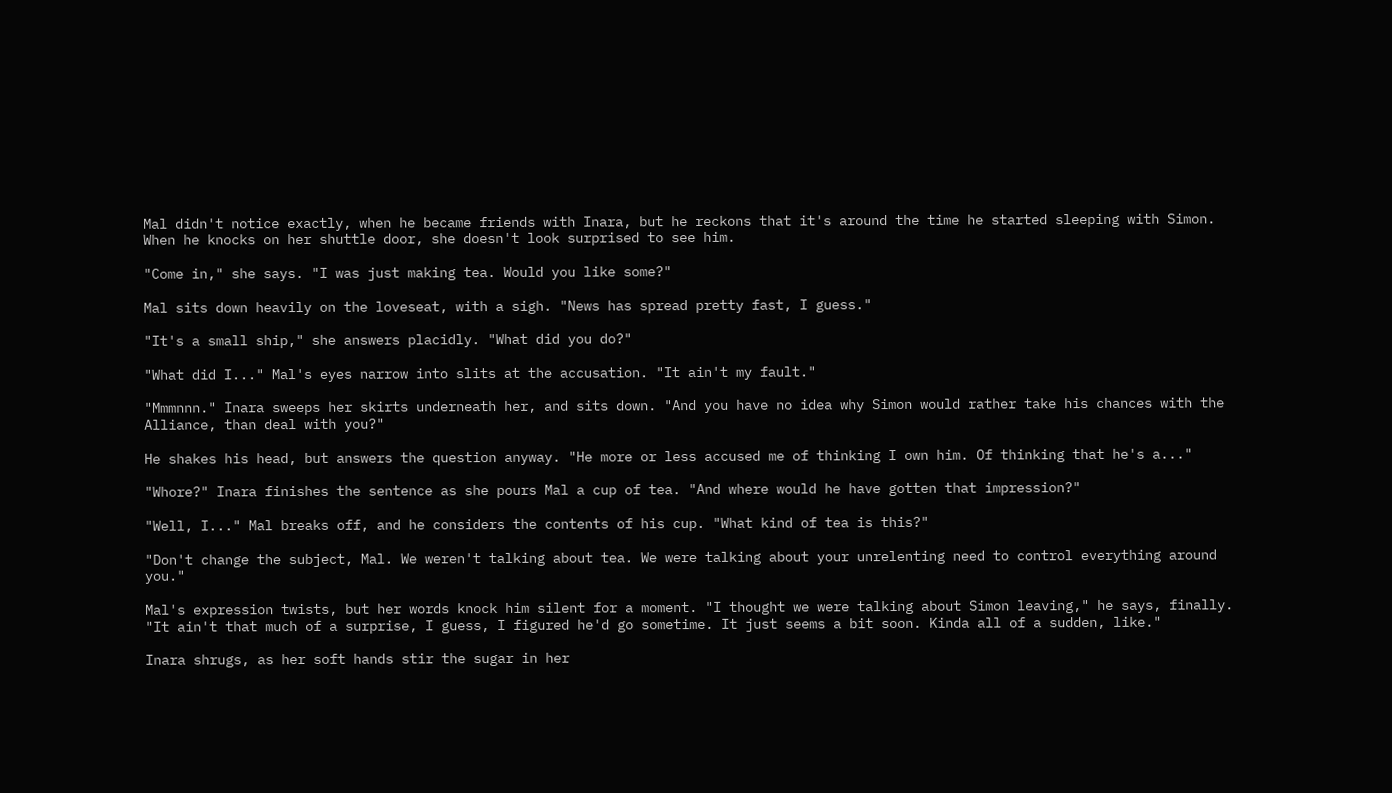Mal didn't notice exactly, when he became friends with Inara, but he reckons that it's around the time he started sleeping with Simon. When he knocks on her shuttle door, she doesn't look surprised to see him.

"Come in," she says. "I was just making tea. Would you like some?"

Mal sits down heavily on the loveseat, with a sigh. "News has spread pretty fast, I guess."

"It's a small ship," she answers placidly. "What did you do?"

"What did I..." Mal's eyes narrow into slits at the accusation. "It ain't my fault."

"Mmmnnn." Inara sweeps her skirts underneath her, and sits down. "And you have no idea why Simon would rather take his chances with the Alliance, than deal with you?"

He shakes his head, but answers the question anyway. "He more or less accused me of thinking I own him. Of thinking that he's a..."

"Whore?" Inara finishes the sentence as she pours Mal a cup of tea. "And where would he have gotten that impression?"

"Well, I..." Mal breaks off, and he considers the contents of his cup. "What kind of tea is this?"

"Don't change the subject, Mal. We weren't talking about tea. We were talking about your unrelenting need to control everything around you."

Mal's expression twists, but her words knock him silent for a moment. "I thought we were talking about Simon leaving," he says, finally. "It ain't that much of a surprise, I guess, I figured he'd go sometime. It just seems a bit soon. Kinda all of a sudden, like."

Inara shrugs, as her soft hands stir the sugar in her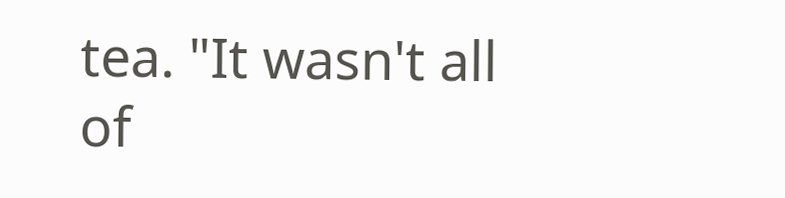tea. "It wasn't all of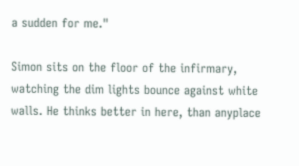a sudden for me."

Simon sits on the floor of the infirmary, watching the dim lights bounce against white walls. He thinks better in here, than anyplace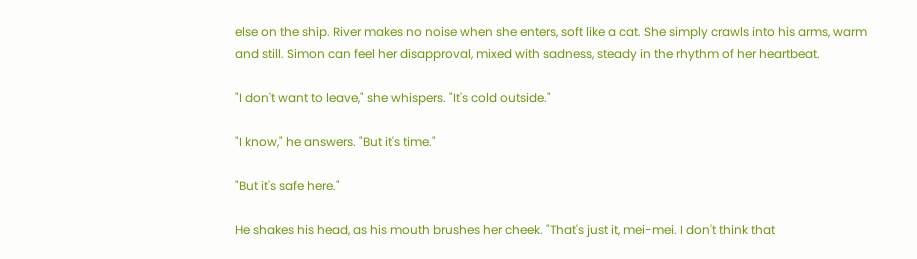else on the ship. River makes no noise when she enters, soft like a cat. She simply crawls into his arms, warm and still. Simon can feel her disapproval, mixed with sadness, steady in the rhythm of her heartbeat.

"I don't want to leave," she whispers. "It's cold outside."

"I know," he answers. "But it's time."

"But it's safe here."

He shakes his head, as his mouth brushes her cheek. "That's just it, mei-mei. I don't think that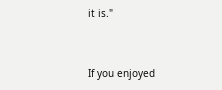it is."


If you enjoyed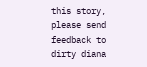this story, please send feedback to dirty diana